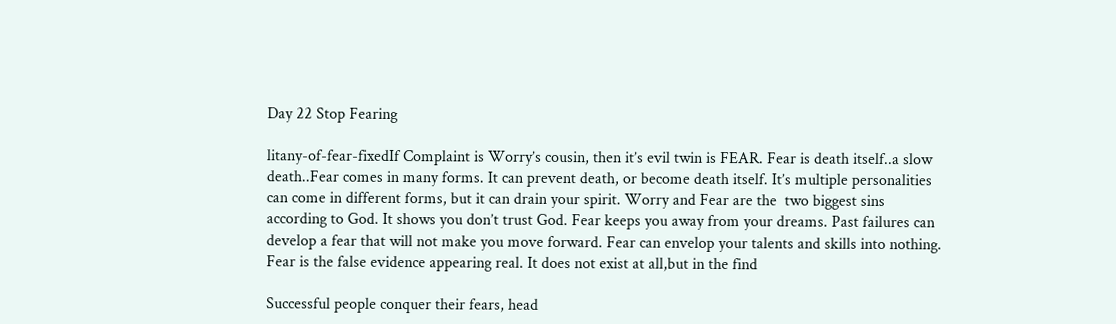Day 22 Stop Fearing

litany-of-fear-fixedIf Complaint is Worry’s cousin, then it’s evil twin is FEAR. Fear is death itself..a slow death..Fear comes in many forms. It can prevent death, or become death itself. It’s multiple personalities can come in different forms, but it can drain your spirit. Worry and Fear are the  two biggest sins according to God. It shows you don’t trust God. Fear keeps you away from your dreams. Past failures can develop a fear that will not make you move forward. Fear can envelop your talents and skills into nothing. Fear is the false evidence appearing real. It does not exist at all,but in the find

Successful people conquer their fears, head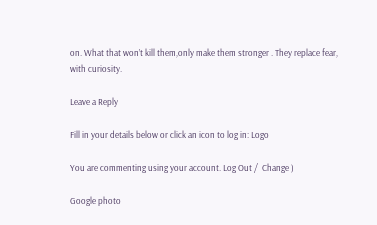on. What that won’t kill them,only make them stronger . They replace fear, with curiosity.

Leave a Reply

Fill in your details below or click an icon to log in: Logo

You are commenting using your account. Log Out /  Change )

Google photo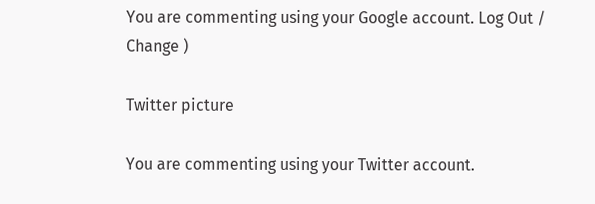You are commenting using your Google account. Log Out /  Change )

Twitter picture

You are commenting using your Twitter account.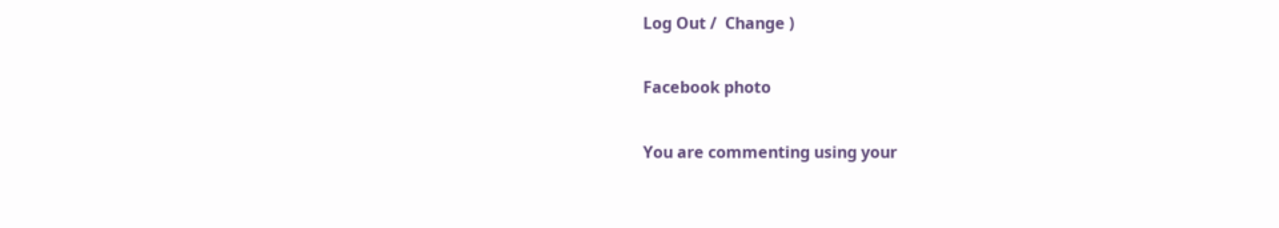Log Out /  Change )

Facebook photo

You are commenting using your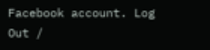Facebook account. Log Out /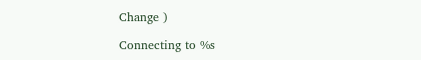Change )

Connecting to %s